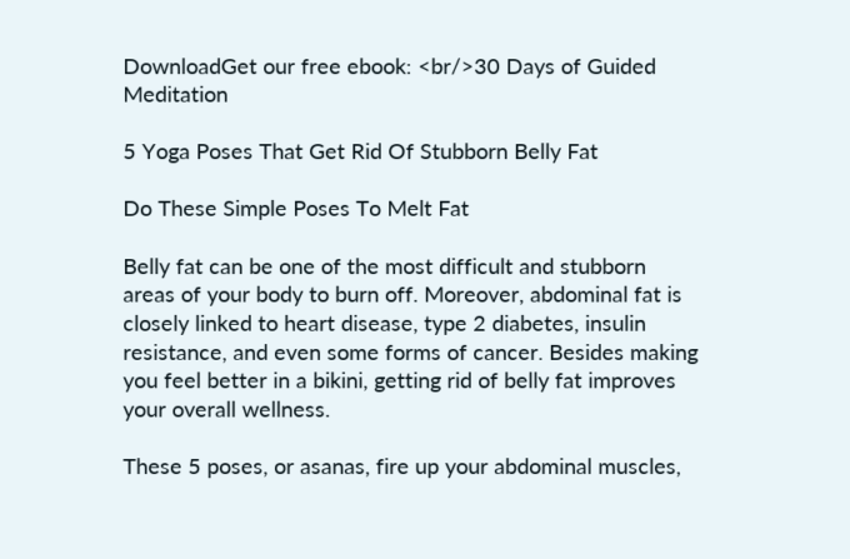DownloadGet our free ebook: <br/>30 Days of Guided Meditation

5 Yoga Poses That Get Rid Of Stubborn Belly Fat

Do These Simple Poses To Melt Fat

Belly fat can be one of the most difficult and stubborn areas of your body to burn off. Moreover, abdominal fat is closely linked to heart disease, type 2 diabetes, insulin resistance, and even some forms of cancer. Besides making you feel better in a bikini, getting rid of belly fat improves your overall wellness.

These 5 poses, or asanas, fire up your abdominal muscles,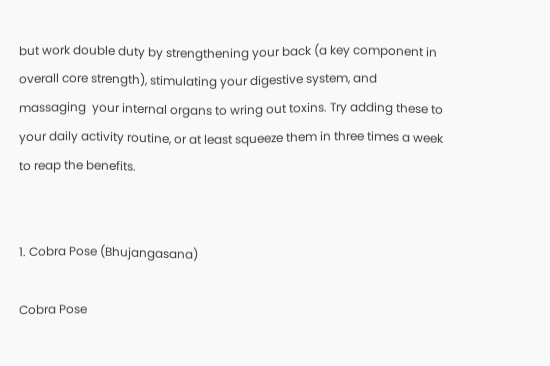but work double duty by strengthening your back (a key component in overall core strength), stimulating your digestive system, and massaging  your internal organs to wring out toxins. Try adding these to your daily activity routine, or at least squeeze them in three times a week to reap the benefits.


1. Cobra Pose (Bhujangasana)

Cobra Pose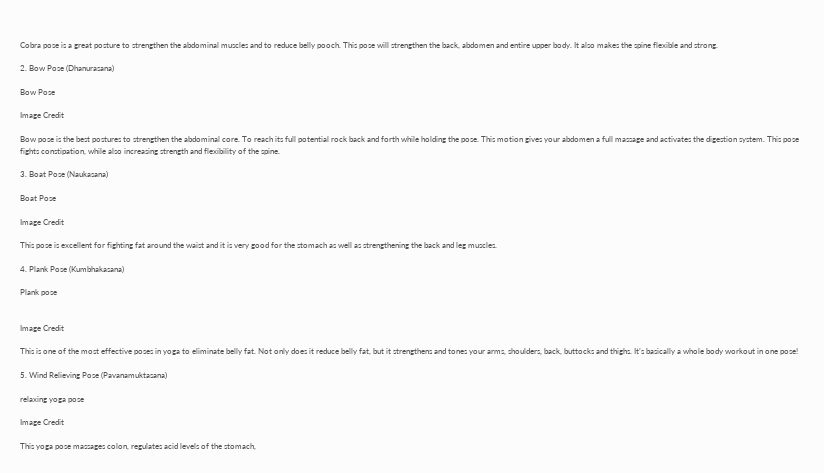Cobra pose is a great posture to strengthen the abdominal muscles and to reduce belly pooch. This pose will strengthen the back, abdomen and entire upper body. It also makes the spine flexible and strong.

2. Bow Pose (Dhanurasana)

Bow Pose

Image Credit

Bow pose is the best postures to strengthen the abdominal core. To reach its full potential rock back and forth while holding the pose. This motion gives your abdomen a full massage and activates the digestion system. This pose fights constipation, while also increasing strength and flexibility of the spine.

3. Boat Pose (Naukasana)

Boat Pose

Image Credit

This pose is excellent for fighting fat around the waist and it is very good for the stomach as well as strengthening the back and leg muscles.

4. Plank Pose (Kumbhakasana)

Plank pose


Image Credit

This is one of the most effective poses in yoga to eliminate belly fat. Not only does it reduce belly fat, but it strengthens and tones your arms, shoulders, back, buttocks and thighs. It’s basically a whole body workout in one pose!

5. Wind Relieving Pose (Pavanamuktasana)

relaxing yoga pose

Image Credit

This yoga pose massages colon, regulates acid levels of the stomach,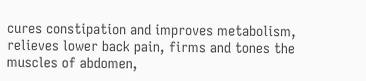cures constipation and improves metabolism, relieves lower back pain, firms and tones the muscles of abdomen,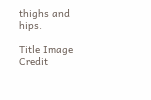thighs and hips.

Title Image Credit